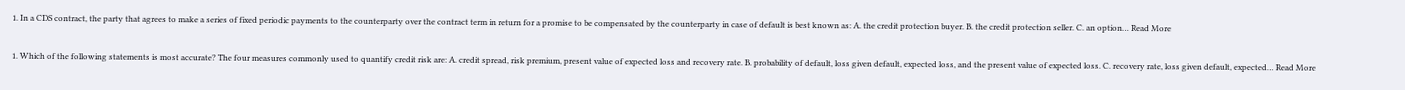1. In a CDS contract, the party that agrees to make a series of fixed periodic payments to the counterparty over the contract term in return for a promise to be compensated by the counterparty in case of default is best known as: A. the credit protection buyer. B. the credit protection seller. C. an option… Read More

1. Which of the following statements is most accurate? The four measures commonly used to quantify credit risk are: A. credit spread, risk premium, present value of expected loss and recovery rate. B. probability of default, loss given default, expected loss, and the present value of expected loss. C. recovery rate, loss given default, expected… Read More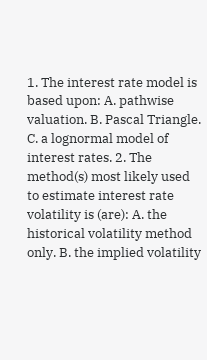1. The interest rate model is based upon: A. pathwise valuation. B. Pascal Triangle. C. a lognormal model of interest rates. 2. The method(s) most likely used to estimate interest rate volatility is (are): A. the historical volatility method only. B. the implied volatility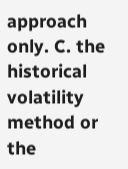approach only. C. the historical volatility method or the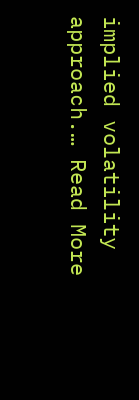implied volatility approach.… Read More